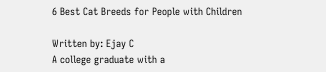6 Best Cat Breeds for People with Children

Written by: Ejay C
A college graduate with a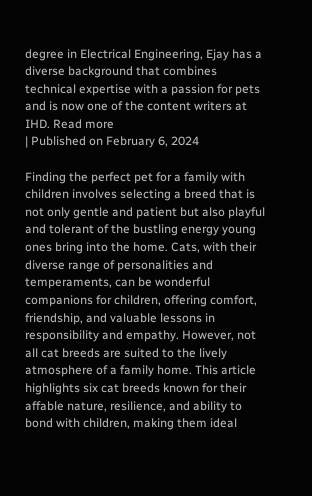degree in Electrical Engineering, Ejay has a diverse background that combines technical expertise with a passion for pets and is now one of the content writers at IHD. Read more
| Published on February 6, 2024

Finding the perfect pet for a family with children involves selecting a breed that is not only gentle and patient but also playful and tolerant of the bustling energy young ones bring into the home. Cats, with their diverse range of personalities and temperaments, can be wonderful companions for children, offering comfort, friendship, and valuable lessons in responsibility and empathy. However, not all cat breeds are suited to the lively atmosphere of a family home. This article highlights six cat breeds known for their affable nature, resilience, and ability to bond with children, making them ideal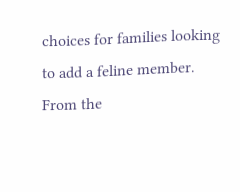choices for families looking to add a feline member. From the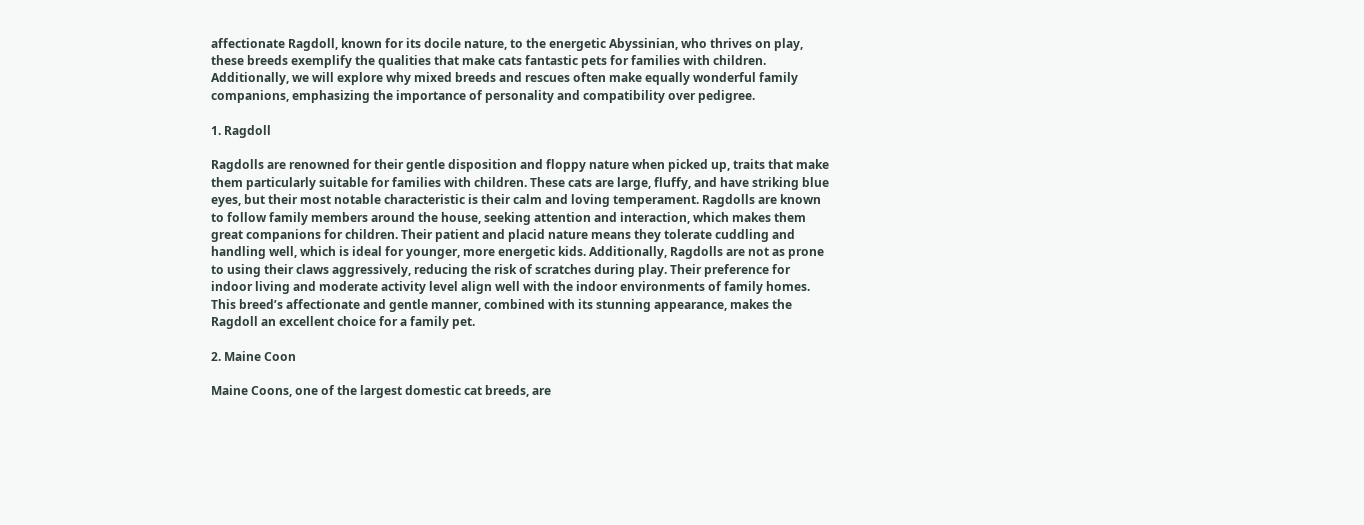affectionate Ragdoll, known for its docile nature, to the energetic Abyssinian, who thrives on play, these breeds exemplify the qualities that make cats fantastic pets for families with children. Additionally, we will explore why mixed breeds and rescues often make equally wonderful family companions, emphasizing the importance of personality and compatibility over pedigree.

1. Ragdoll

Ragdolls are renowned for their gentle disposition and floppy nature when picked up, traits that make them particularly suitable for families with children. These cats are large, fluffy, and have striking blue eyes, but their most notable characteristic is their calm and loving temperament. Ragdolls are known to follow family members around the house, seeking attention and interaction, which makes them great companions for children. Their patient and placid nature means they tolerate cuddling and handling well, which is ideal for younger, more energetic kids. Additionally, Ragdolls are not as prone to using their claws aggressively, reducing the risk of scratches during play. Their preference for indoor living and moderate activity level align well with the indoor environments of family homes. This breed’s affectionate and gentle manner, combined with its stunning appearance, makes the Ragdoll an excellent choice for a family pet.

2. Maine Coon

Maine Coons, one of the largest domestic cat breeds, are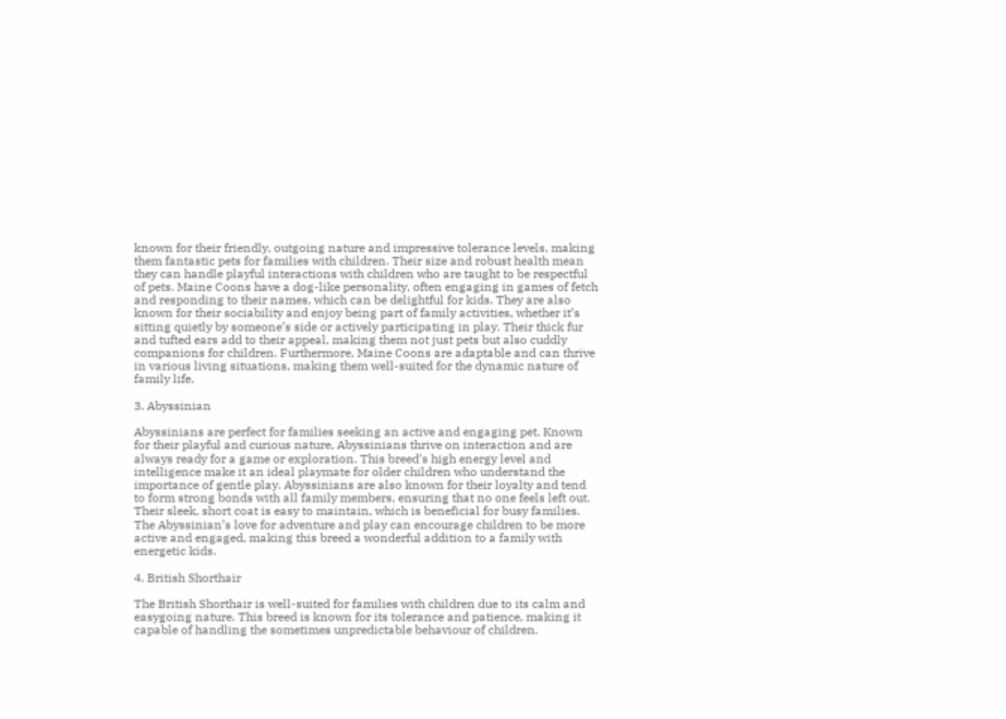known for their friendly, outgoing nature and impressive tolerance levels, making them fantastic pets for families with children. Their size and robust health mean they can handle playful interactions with children who are taught to be respectful of pets. Maine Coons have a dog-like personality, often engaging in games of fetch and responding to their names, which can be delightful for kids. They are also known for their sociability and enjoy being part of family activities, whether it’s sitting quietly by someone’s side or actively participating in play. Their thick fur and tufted ears add to their appeal, making them not just pets but also cuddly companions for children. Furthermore, Maine Coons are adaptable and can thrive in various living situations, making them well-suited for the dynamic nature of family life.

3. Abyssinian

Abyssinians are perfect for families seeking an active and engaging pet. Known for their playful and curious nature, Abyssinians thrive on interaction and are always ready for a game or exploration. This breed’s high energy level and intelligence make it an ideal playmate for older children who understand the importance of gentle play. Abyssinians are also known for their loyalty and tend to form strong bonds with all family members, ensuring that no one feels left out. Their sleek, short coat is easy to maintain, which is beneficial for busy families. The Abyssinian’s love for adventure and play can encourage children to be more active and engaged, making this breed a wonderful addition to a family with energetic kids.

4. British Shorthair

The British Shorthair is well-suited for families with children due to its calm and easygoing nature. This breed is known for its tolerance and patience, making it capable of handling the sometimes unpredictable behaviour of children.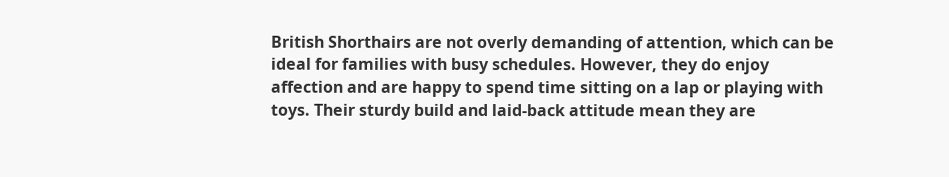British Shorthairs are not overly demanding of attention, which can be ideal for families with busy schedules. However, they do enjoy affection and are happy to spend time sitting on a lap or playing with toys. Their sturdy build and laid-back attitude mean they are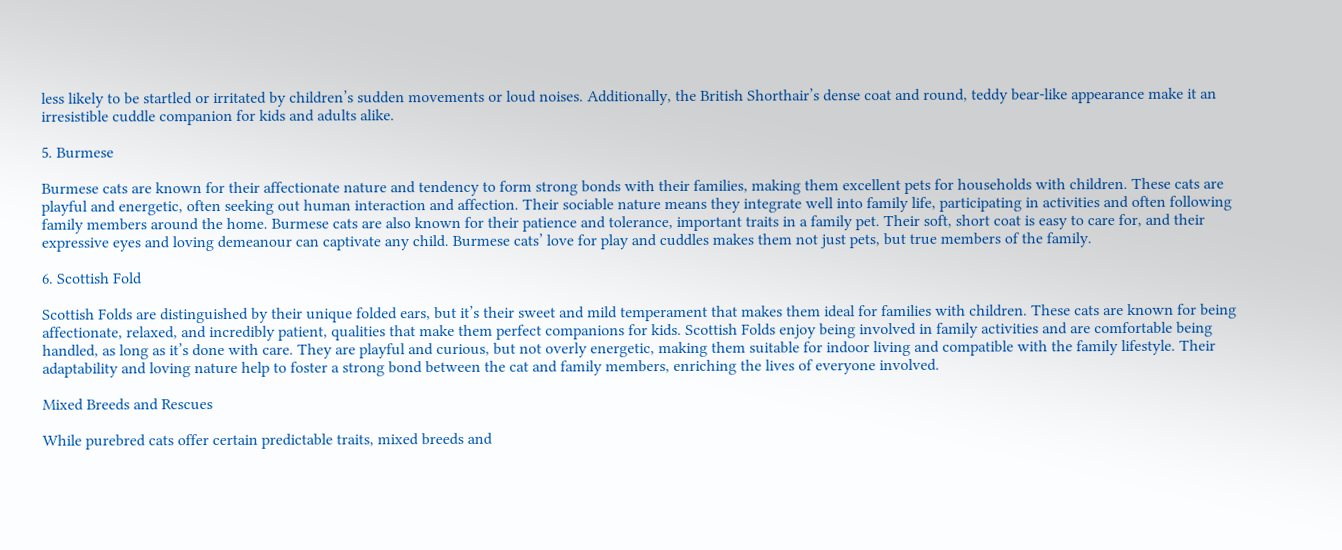less likely to be startled or irritated by children’s sudden movements or loud noises. Additionally, the British Shorthair’s dense coat and round, teddy bear-like appearance make it an irresistible cuddle companion for kids and adults alike.

5. Burmese

Burmese cats are known for their affectionate nature and tendency to form strong bonds with their families, making them excellent pets for households with children. These cats are playful and energetic, often seeking out human interaction and affection. Their sociable nature means they integrate well into family life, participating in activities and often following family members around the home. Burmese cats are also known for their patience and tolerance, important traits in a family pet. Their soft, short coat is easy to care for, and their expressive eyes and loving demeanour can captivate any child. Burmese cats’ love for play and cuddles makes them not just pets, but true members of the family.

6. Scottish Fold

Scottish Folds are distinguished by their unique folded ears, but it’s their sweet and mild temperament that makes them ideal for families with children. These cats are known for being affectionate, relaxed, and incredibly patient, qualities that make them perfect companions for kids. Scottish Folds enjoy being involved in family activities and are comfortable being handled, as long as it’s done with care. They are playful and curious, but not overly energetic, making them suitable for indoor living and compatible with the family lifestyle. Their adaptability and loving nature help to foster a strong bond between the cat and family members, enriching the lives of everyone involved.

Mixed Breeds and Rescues

While purebred cats offer certain predictable traits, mixed breeds and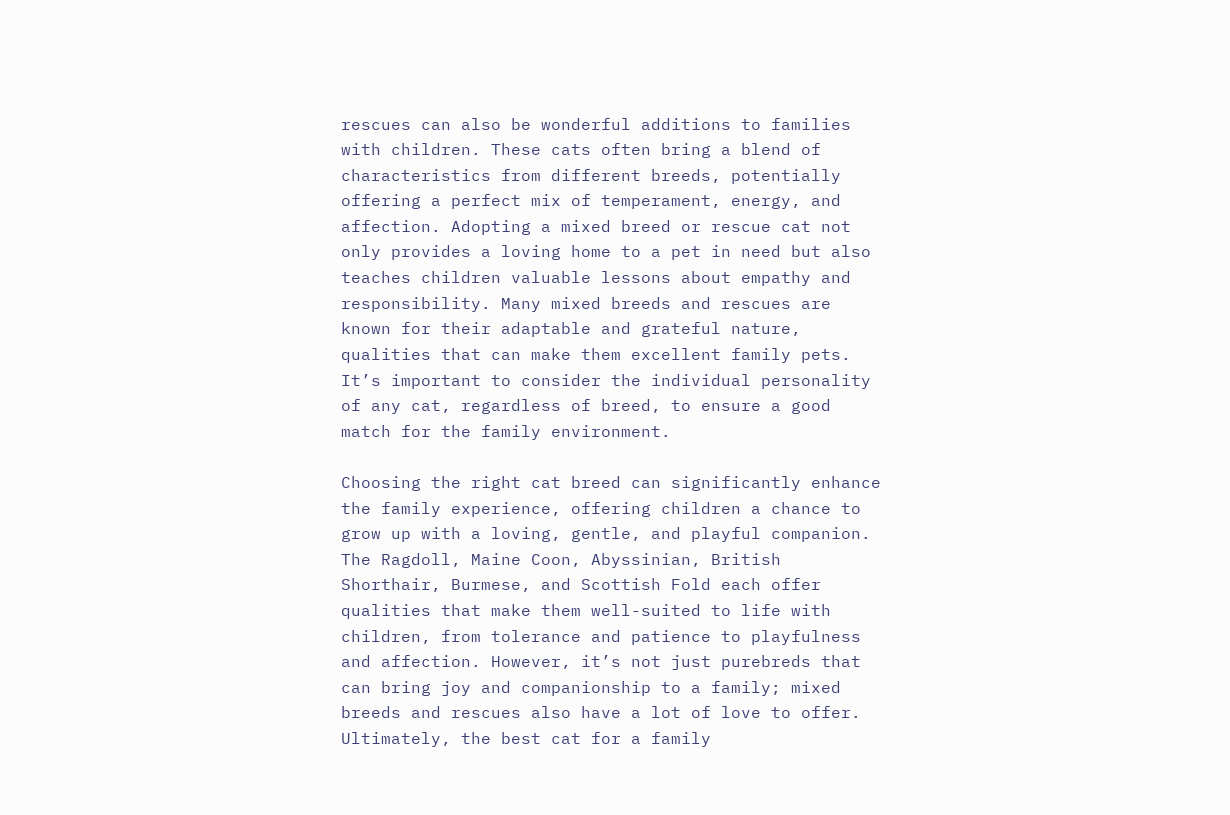rescues can also be wonderful additions to families with children. These cats often bring a blend of characteristics from different breeds, potentially offering a perfect mix of temperament, energy, and affection. Adopting a mixed breed or rescue cat not only provides a loving home to a pet in need but also teaches children valuable lessons about empathy and responsibility. Many mixed breeds and rescues are known for their adaptable and grateful nature, qualities that can make them excellent family pets. It’s important to consider the individual personality of any cat, regardless of breed, to ensure a good match for the family environment.

Choosing the right cat breed can significantly enhance the family experience, offering children a chance to grow up with a loving, gentle, and playful companion. The Ragdoll, Maine Coon, Abyssinian, British Shorthair, Burmese, and Scottish Fold each offer qualities that make them well-suited to life with children, from tolerance and patience to playfulness and affection. However, it’s not just purebreds that can bring joy and companionship to a family; mixed breeds and rescues also have a lot of love to offer. Ultimately, the best cat for a family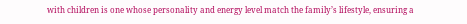with children is one whose personality and energy level match the family’s lifestyle, ensuring a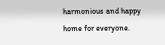harmonious and happy home for everyone.